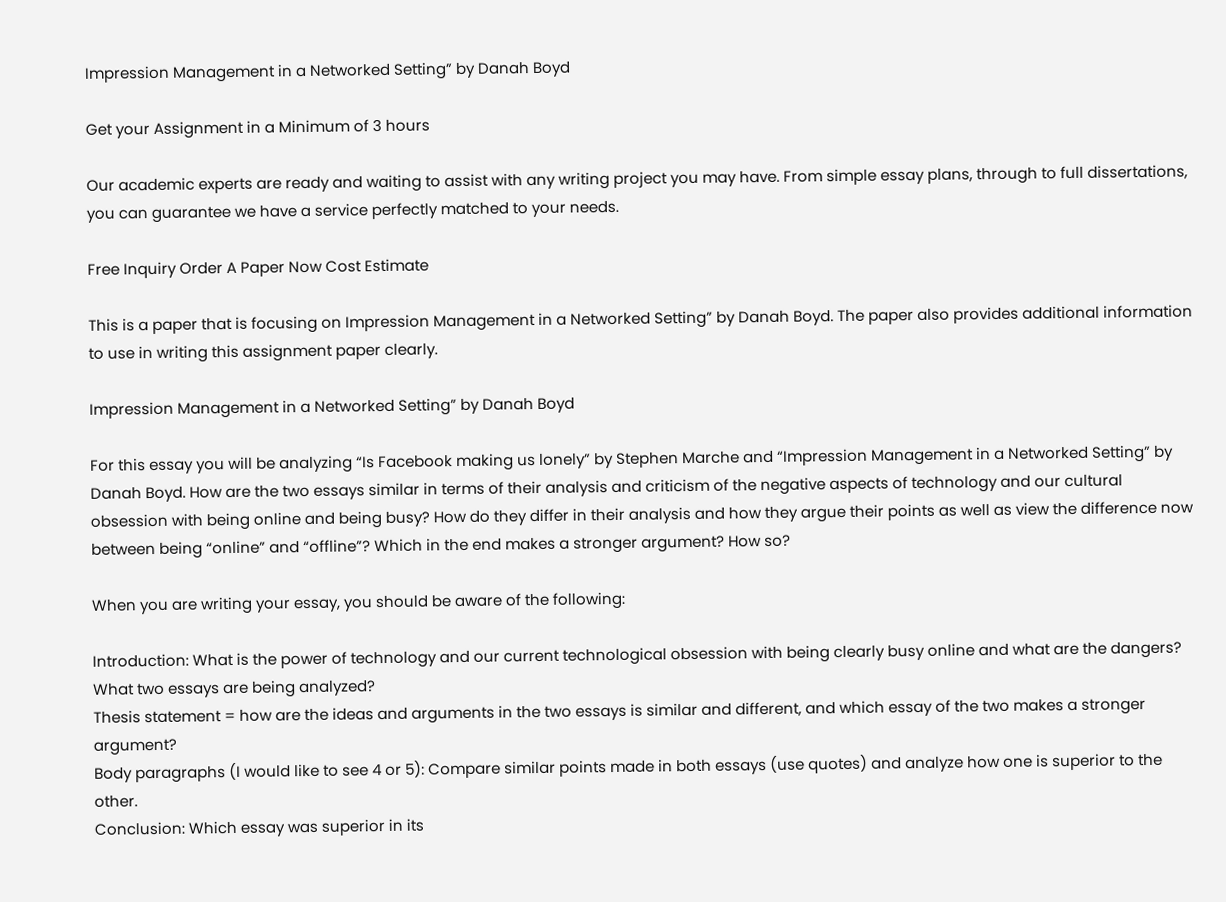Impression Management in a Networked Setting” by Danah Boyd

Get your Assignment in a Minimum of 3 hours

Our academic experts are ready and waiting to assist with any writing project you may have. From simple essay plans, through to full dissertations, you can guarantee we have a service perfectly matched to your needs.

Free Inquiry Order A Paper Now Cost Estimate

This is a paper that is focusing on Impression Management in a Networked Setting” by Danah Boyd. The paper also provides additional information to use in writing this assignment paper clearly.

Impression Management in a Networked Setting” by Danah Boyd

For this essay you will be analyzing “Is Facebook making us lonely” by Stephen Marche and “Impression Management in a Networked Setting” by Danah Boyd. How are the two essays similar in terms of their analysis and criticism of the negative aspects of technology and our cultural obsession with being online and being busy? How do they differ in their analysis and how they argue their points as well as view the difference now between being “online” and “offline”? Which in the end makes a stronger argument? How so?

When you are writing your essay, you should be aware of the following:

Introduction: What is the power of technology and our current technological obsession with being clearly busy online and what are the dangers? What two essays are being analyzed?
Thesis statement = how are the ideas and arguments in the two essays is similar and different, and which essay of the two makes a stronger argument?
Body paragraphs (I would like to see 4 or 5): Compare similar points made in both essays (use quotes) and analyze how one is superior to the other.
Conclusion: Which essay was superior in its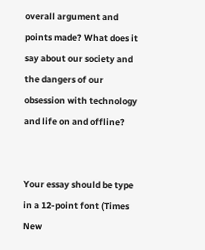overall argument and points made? What does it say about our society and the dangers of our obsession with technology and life on and offline?


Your essay should be type in a 12-point font (Times New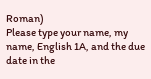Roman)
Please type your name, my name, English 1A, and the due date in the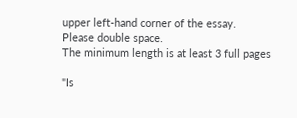upper left-hand corner of the essay.
Please double space.
The minimum length is at least 3 full pages

"Is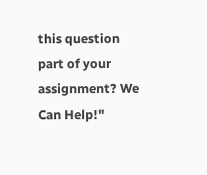this question part of your assignment? We Can Help!"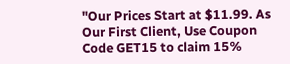"Our Prices Start at $11.99. As Our First Client, Use Coupon Code GET15 to claim 15%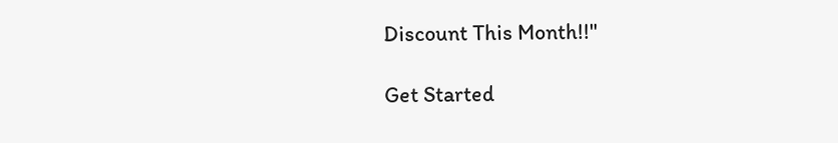Discount This Month!!"

Get Started